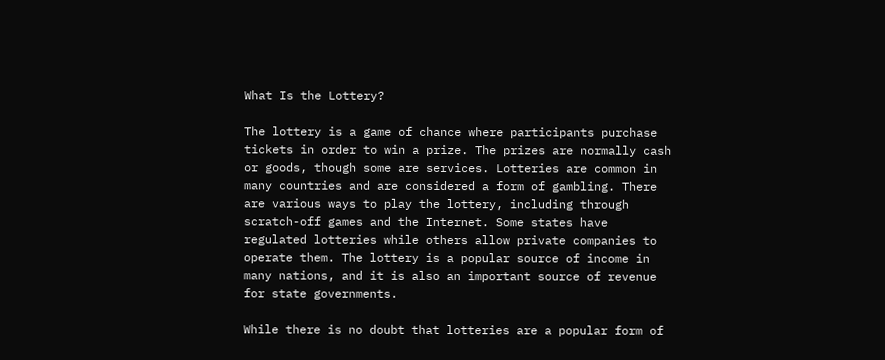What Is the Lottery?

The lottery is a game of chance where participants purchase tickets in order to win a prize. The prizes are normally cash or goods, though some are services. Lotteries are common in many countries and are considered a form of gambling. There are various ways to play the lottery, including through scratch-off games and the Internet. Some states have regulated lotteries while others allow private companies to operate them. The lottery is a popular source of income in many nations, and it is also an important source of revenue for state governments.

While there is no doubt that lotteries are a popular form of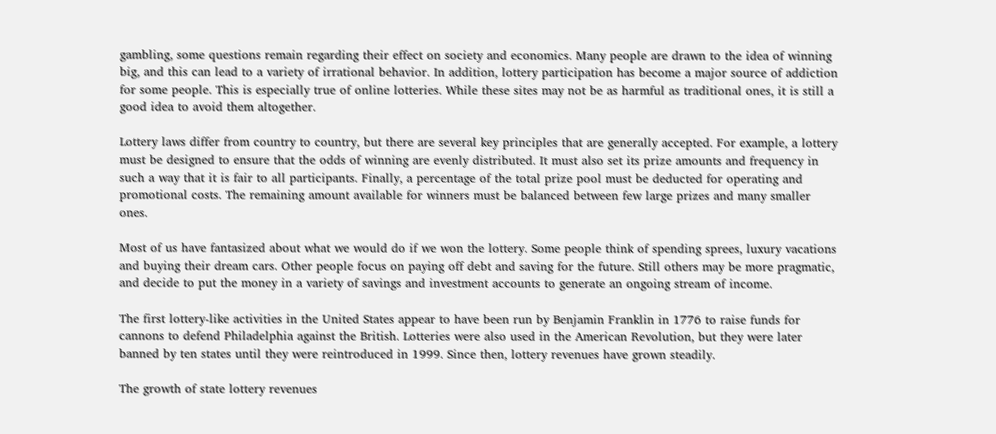gambling, some questions remain regarding their effect on society and economics. Many people are drawn to the idea of winning big, and this can lead to a variety of irrational behavior. In addition, lottery participation has become a major source of addiction for some people. This is especially true of online lotteries. While these sites may not be as harmful as traditional ones, it is still a good idea to avoid them altogether.

Lottery laws differ from country to country, but there are several key principles that are generally accepted. For example, a lottery must be designed to ensure that the odds of winning are evenly distributed. It must also set its prize amounts and frequency in such a way that it is fair to all participants. Finally, a percentage of the total prize pool must be deducted for operating and promotional costs. The remaining amount available for winners must be balanced between few large prizes and many smaller ones.

Most of us have fantasized about what we would do if we won the lottery. Some people think of spending sprees, luxury vacations and buying their dream cars. Other people focus on paying off debt and saving for the future. Still others may be more pragmatic, and decide to put the money in a variety of savings and investment accounts to generate an ongoing stream of income.

The first lottery-like activities in the United States appear to have been run by Benjamin Franklin in 1776 to raise funds for cannons to defend Philadelphia against the British. Lotteries were also used in the American Revolution, but they were later banned by ten states until they were reintroduced in 1999. Since then, lottery revenues have grown steadily.

The growth of state lottery revenues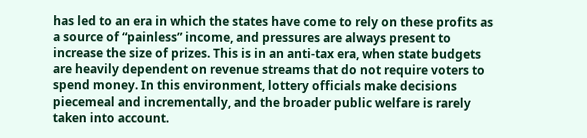has led to an era in which the states have come to rely on these profits as a source of “painless” income, and pressures are always present to increase the size of prizes. This is in an anti-tax era, when state budgets are heavily dependent on revenue streams that do not require voters to spend money. In this environment, lottery officials make decisions piecemeal and incrementally, and the broader public welfare is rarely taken into account.